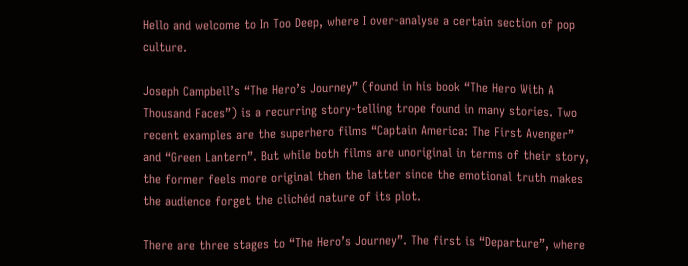Hello and welcome to In Too Deep, where I over-analyse a certain section of pop culture.

Joseph Campbell’s “The Hero’s Journey” (found in his book “The Hero With A Thousand Faces”) is a recurring story-telling trope found in many stories. Two recent examples are the superhero films “Captain America: The First Avenger” and “Green Lantern”. But while both films are unoriginal in terms of their story, the former feels more original then the latter since the emotional truth makes the audience forget the clichéd nature of its plot.

There are three stages to “The Hero’s Journey”. The first is “Departure”, where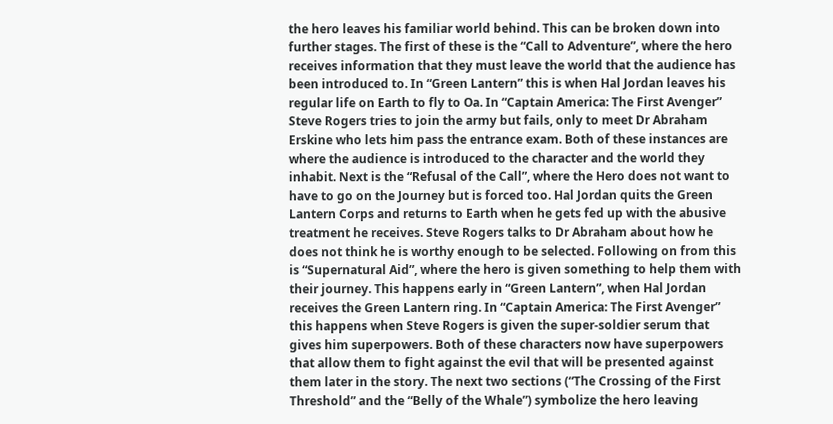the hero leaves his familiar world behind. This can be broken down into further stages. The first of these is the “Call to Adventure”, where the hero receives information that they must leave the world that the audience has been introduced to. In “Green Lantern” this is when Hal Jordan leaves his regular life on Earth to fly to Oa. In “Captain America: The First Avenger” Steve Rogers tries to join the army but fails, only to meet Dr Abraham Erskine who lets him pass the entrance exam. Both of these instances are where the audience is introduced to the character and the world they inhabit. Next is the “Refusal of the Call”, where the Hero does not want to have to go on the Journey but is forced too. Hal Jordan quits the Green Lantern Corps and returns to Earth when he gets fed up with the abusive treatment he receives. Steve Rogers talks to Dr Abraham about how he does not think he is worthy enough to be selected. Following on from this is “Supernatural Aid”, where the hero is given something to help them with their journey. This happens early in “Green Lantern”, when Hal Jordan receives the Green Lantern ring. In “Captain America: The First Avenger” this happens when Steve Rogers is given the super-soldier serum that gives him superpowers. Both of these characters now have superpowers that allow them to fight against the evil that will be presented against them later in the story. The next two sections (“The Crossing of the First Threshold” and the “Belly of the Whale”) symbolize the hero leaving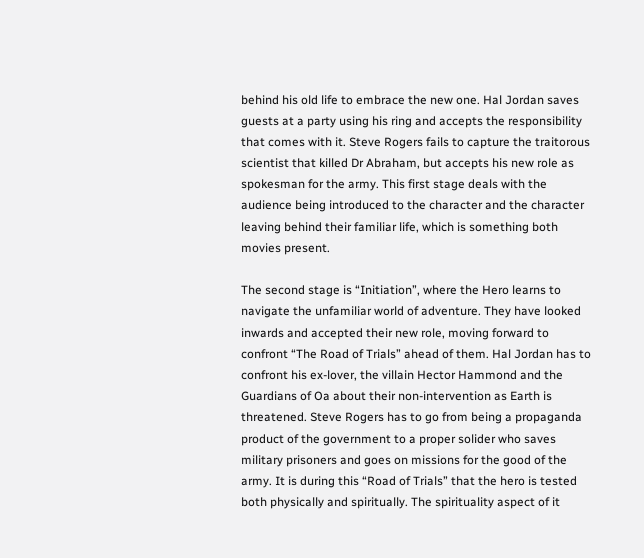behind his old life to embrace the new one. Hal Jordan saves guests at a party using his ring and accepts the responsibility that comes with it. Steve Rogers fails to capture the traitorous scientist that killed Dr Abraham, but accepts his new role as spokesman for the army. This first stage deals with the audience being introduced to the character and the character leaving behind their familiar life, which is something both movies present.

The second stage is “Initiation”, where the Hero learns to navigate the unfamiliar world of adventure. They have looked inwards and accepted their new role, moving forward to confront “The Road of Trials” ahead of them. Hal Jordan has to confront his ex-lover, the villain Hector Hammond and the Guardians of Oa about their non-intervention as Earth is threatened. Steve Rogers has to go from being a propaganda product of the government to a proper solider who saves military prisoners and goes on missions for the good of the army. It is during this “Road of Trials” that the hero is tested both physically and spiritually. The spirituality aspect of it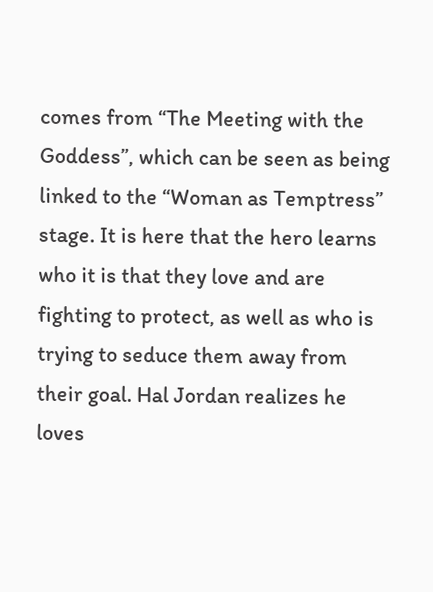comes from “The Meeting with the Goddess”, which can be seen as being linked to the “Woman as Temptress” stage. It is here that the hero learns who it is that they love and are fighting to protect, as well as who is trying to seduce them away from their goal. Hal Jordan realizes he loves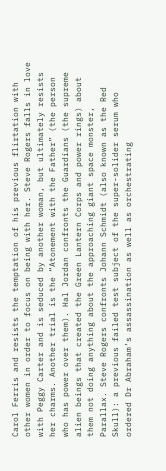Carol Ferris and resists the temptation of his previous flirtation with other women in order to focus on being with her. Steve Rogers falls in love with Peggy Carter and is seduced by another woman, but ultimately resists her charms. Another trial is the “Atonement with the Father” (the person who has power over them). Hal Jordan confronts the Guardians (the supreme alien beings that created the Green Lantern Corps and power rings) about them not doing anything about the approaching giant space monster, Parallax. Steve Rogers confronts Johann Schmidt (also known as the Red Skull): a previous failed test subject of the super-solider serum who ordered Dr Abraham’s assassination as well as orchestrating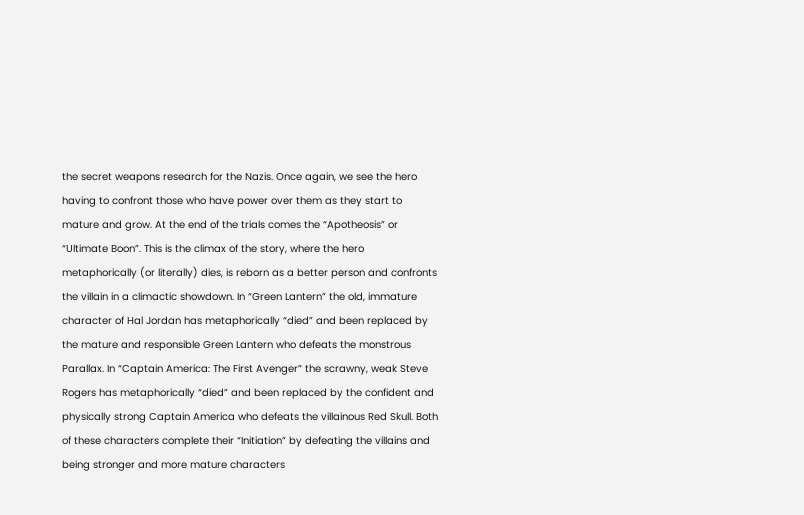the secret weapons research for the Nazis. Once again, we see the hero having to confront those who have power over them as they start to mature and grow. At the end of the trials comes the “Apotheosis” or “Ultimate Boon”. This is the climax of the story, where the hero metaphorically (or literally) dies, is reborn as a better person and confronts the villain in a climactic showdown. In “Green Lantern” the old, immature character of Hal Jordan has metaphorically “died” and been replaced by the mature and responsible Green Lantern who defeats the monstrous Parallax. In “Captain America: The First Avenger” the scrawny, weak Steve Rogers has metaphorically “died” and been replaced by the confident and physically strong Captain America who defeats the villainous Red Skull. Both of these characters complete their “Initiation” by defeating the villains and being stronger and more mature characters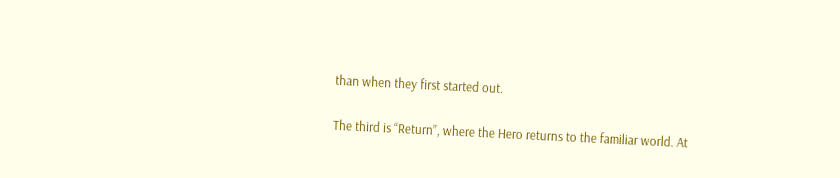than when they first started out.

The third is “Return”, where the Hero returns to the familiar world. At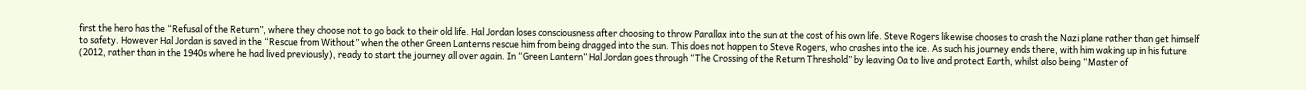first the hero has the “Refusal of the Return”, where they choose not to go back to their old life. Hal Jordan loses consciousness after choosing to throw Parallax into the sun at the cost of his own life. Steve Rogers likewise chooses to crash the Nazi plane rather than get himself to safety. However Hal Jordan is saved in the “Rescue from Without” when the other Green Lanterns rescue him from being dragged into the sun. This does not happen to Steve Rogers, who crashes into the ice. As such his journey ends there, with him waking up in his future (2012, rather than in the 1940s where he had lived previously), ready to start the journey all over again. In “Green Lantern” Hal Jordan goes through “The Crossing of the Return Threshold” by leaving Oa to live and protect Earth, whilst also being “Master of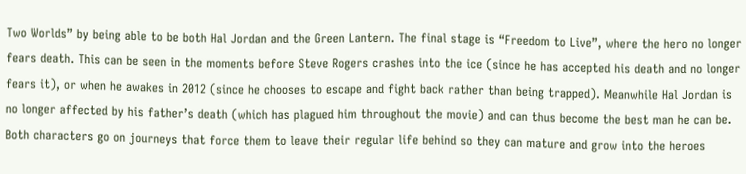Two Worlds” by being able to be both Hal Jordan and the Green Lantern. The final stage is “Freedom to Live”, where the hero no longer fears death. This can be seen in the moments before Steve Rogers crashes into the ice (since he has accepted his death and no longer fears it), or when he awakes in 2012 (since he chooses to escape and fight back rather than being trapped). Meanwhile Hal Jordan is no longer affected by his father’s death (which has plagued him throughout the movie) and can thus become the best man he can be. Both characters go on journeys that force them to leave their regular life behind so they can mature and grow into the heroes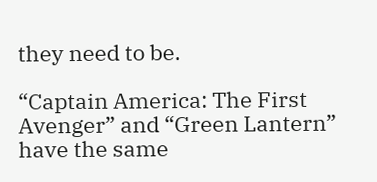they need to be.

“Captain America: The First Avenger” and “Green Lantern” have the same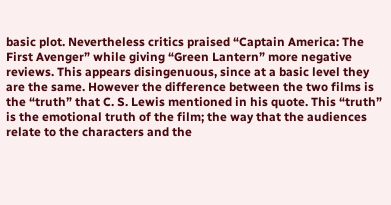basic plot. Nevertheless critics praised “Captain America: The First Avenger” while giving “Green Lantern” more negative reviews. This appears disingenuous, since at a basic level they are the same. However the difference between the two films is the “truth” that C. S. Lewis mentioned in his quote. This “truth” is the emotional truth of the film; the way that the audiences relate to the characters and the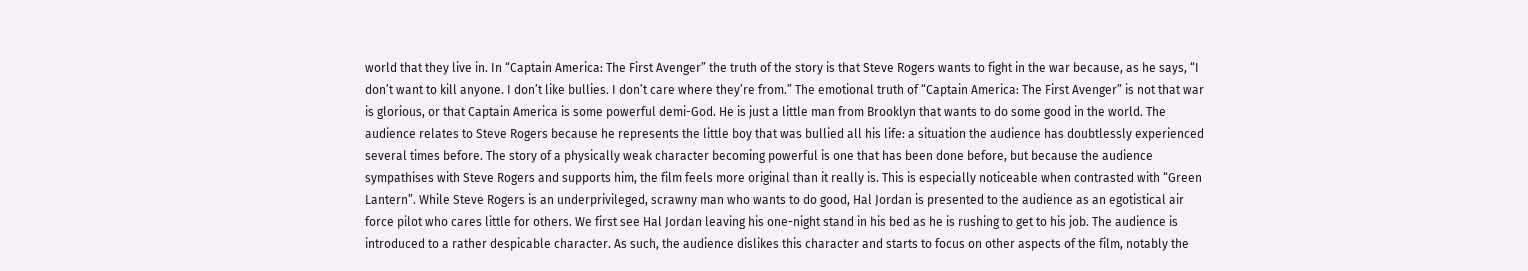world that they live in. In “Captain America: The First Avenger” the truth of the story is that Steve Rogers wants to fight in the war because, as he says, “I don’t want to kill anyone. I don’t like bullies. I don’t care where they’re from.” The emotional truth of “Captain America: The First Avenger” is not that war is glorious, or that Captain America is some powerful demi-God. He is just a little man from Brooklyn that wants to do some good in the world. The audience relates to Steve Rogers because he represents the little boy that was bullied all his life: a situation the audience has doubtlessly experienced several times before. The story of a physically weak character becoming powerful is one that has been done before, but because the audience sympathises with Steve Rogers and supports him, the film feels more original than it really is. This is especially noticeable when contrasted with “Green Lantern”. While Steve Rogers is an underprivileged, scrawny man who wants to do good, Hal Jordan is presented to the audience as an egotistical air force pilot who cares little for others. We first see Hal Jordan leaving his one-night stand in his bed as he is rushing to get to his job. The audience is introduced to a rather despicable character. As such, the audience dislikes this character and starts to focus on other aspects of the film, notably the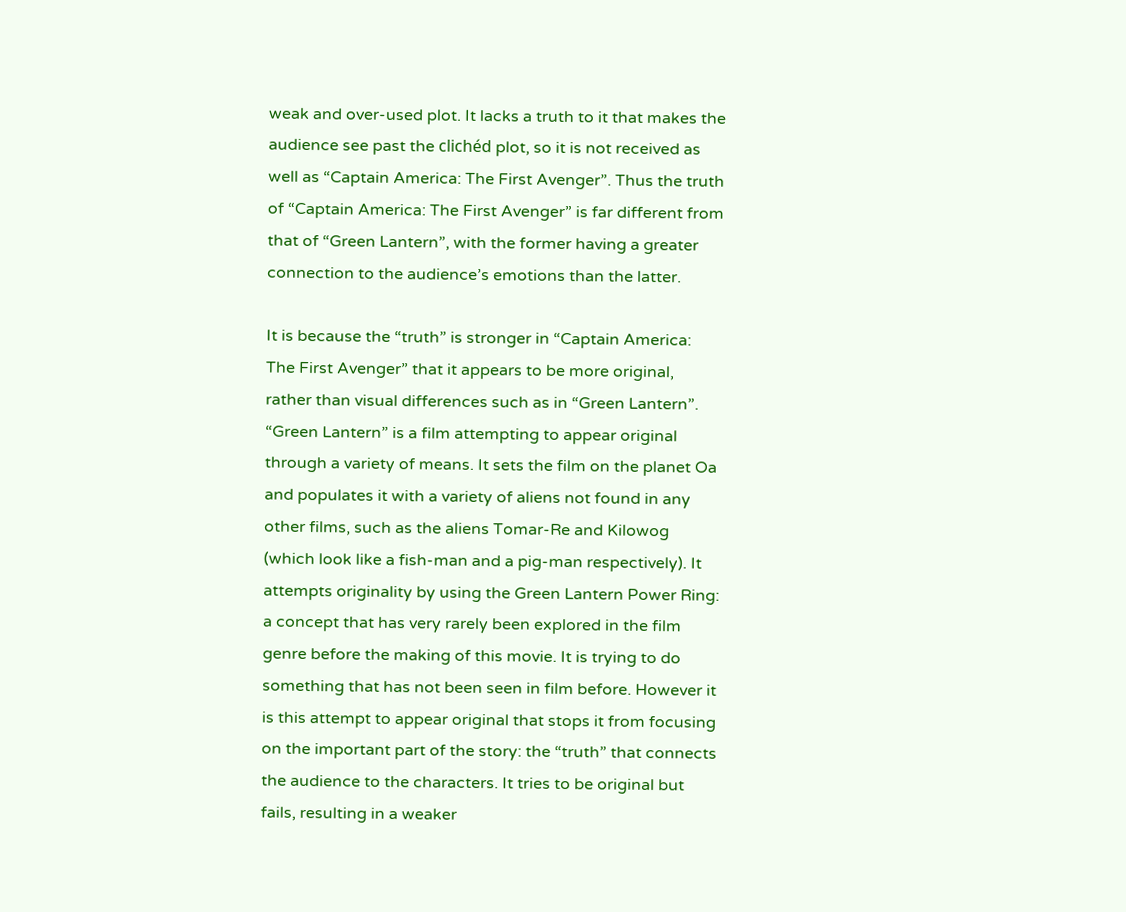weak and over-used plot. It lacks a truth to it that makes the audience see past the clichéd plot, so it is not received as well as “Captain America: The First Avenger”. Thus the truth of “Captain America: The First Avenger” is far different from that of “Green Lantern”, with the former having a greater connection to the audience’s emotions than the latter.

It is because the “truth” is stronger in “Captain America: The First Avenger” that it appears to be more original, rather than visual differences such as in “Green Lantern”. “Green Lantern” is a film attempting to appear original through a variety of means. It sets the film on the planet Oa and populates it with a variety of aliens not found in any other films, such as the aliens Tomar-Re and Kilowog (which look like a fish-man and a pig-man respectively). It attempts originality by using the Green Lantern Power Ring: a concept that has very rarely been explored in the film genre before the making of this movie. It is trying to do something that has not been seen in film before. However it is this attempt to appear original that stops it from focusing on the important part of the story: the “truth” that connects the audience to the characters. It tries to be original but fails, resulting in a weaker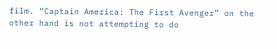film. “Captain America: The First Avenger” on the other hand is not attempting to do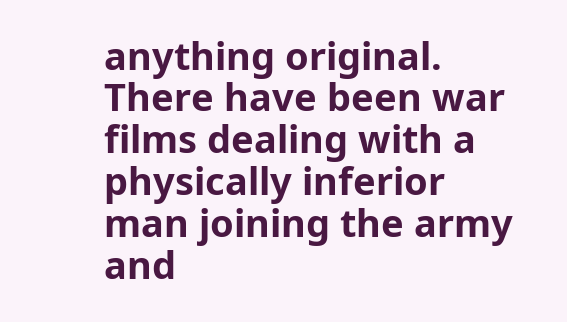anything original. There have been war films dealing with a physically inferior man joining the army and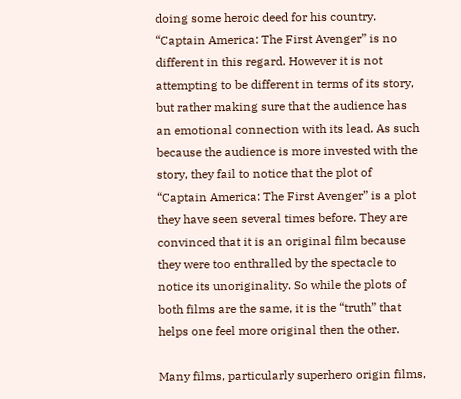doing some heroic deed for his country. “Captain America: The First Avenger” is no different in this regard. However it is not attempting to be different in terms of its story, but rather making sure that the audience has an emotional connection with its lead. As such because the audience is more invested with the story, they fail to notice that the plot of “Captain America: The First Avenger” is a plot they have seen several times before. They are convinced that it is an original film because they were too enthralled by the spectacle to notice its unoriginality. So while the plots of both films are the same, it is the “truth” that helps one feel more original then the other.

Many films, particularly superhero origin films,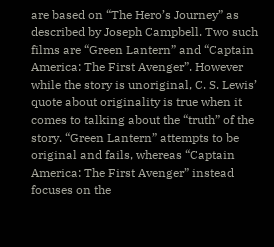are based on “The Hero’s Journey” as described by Joseph Campbell. Two such films are “Green Lantern” and “Captain America: The First Avenger”. However while the story is unoriginal, C. S. Lewis’ quote about originality is true when it comes to talking about the “truth” of the story. “Green Lantern” attempts to be original and fails, whereas “Captain America: The First Avenger” instead focuses on the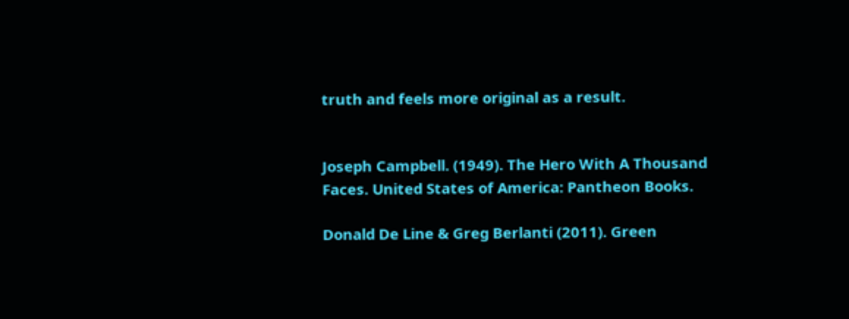truth and feels more original as a result.


Joseph Campbell. (1949). The Hero With A Thousand Faces. United States of America: Pantheon Books.

Donald De Line & Greg Berlanti (2011). Green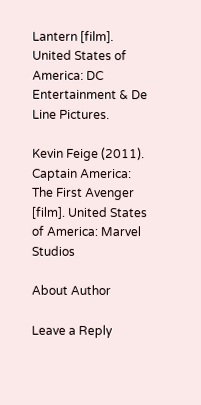Lantern [film]. United States of America: DC Entertainment & De Line Pictures.

Kevin Feige (2011). Captain America: The First Avenger [film]. United States of America: Marvel Studios

About Author

Leave a Reply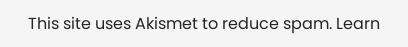This site uses Akismet to reduce spam. Learn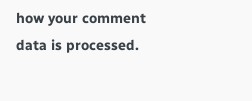how your comment data is processed.